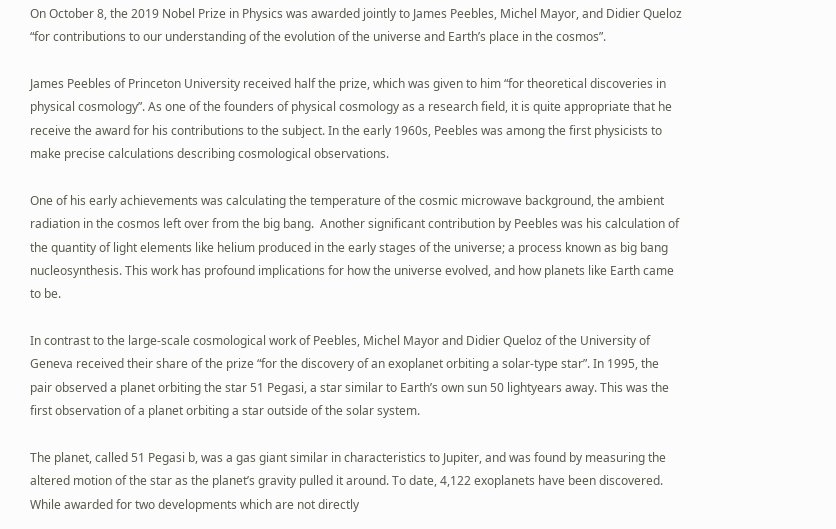On October 8, the 2019 Nobel Prize in Physics was awarded jointly to James Peebles, Michel Mayor, and Didier Queloz “for contributions to our understanding of the evolution of the universe and Earth’s place in the cosmos”.

James Peebles of Princeton University received half the prize, which was given to him “for theoretical discoveries in physical cosmology”. As one of the founders of physical cosmology as a research field, it is quite appropriate that he receive the award for his contributions to the subject. In the early 1960s, Peebles was among the first physicists to make precise calculations describing cosmological observations.

One of his early achievements was calculating the temperature of the cosmic microwave background, the ambient radiation in the cosmos left over from the big bang.  Another significant contribution by Peebles was his calculation of the quantity of light elements like helium produced in the early stages of the universe; a process known as big bang nucleosynthesis. This work has profound implications for how the universe evolved, and how planets like Earth came to be.

In contrast to the large-scale cosmological work of Peebles, Michel Mayor and Didier Queloz of the University of Geneva received their share of the prize “for the discovery of an exoplanet orbiting a solar-type star”. In 1995, the pair observed a planet orbiting the star 51 Pegasi, a star similar to Earth’s own sun 50 lightyears away. This was the first observation of a planet orbiting a star outside of the solar system.

The planet, called 51 Pegasi b, was a gas giant similar in characteristics to Jupiter, and was found by measuring the altered motion of the star as the planet’s gravity pulled it around. To date, 4,122 exoplanets have been discovered. While awarded for two developments which are not directly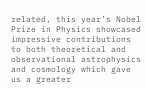related, this year’s Nobel Prize in Physics showcased impressive contributions to both theoretical and observational astrophysics and cosmology which gave us a greater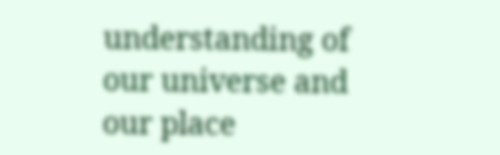understanding of our universe and our place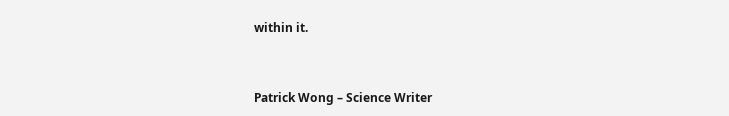within it.


Patrick Wong – Science Writer